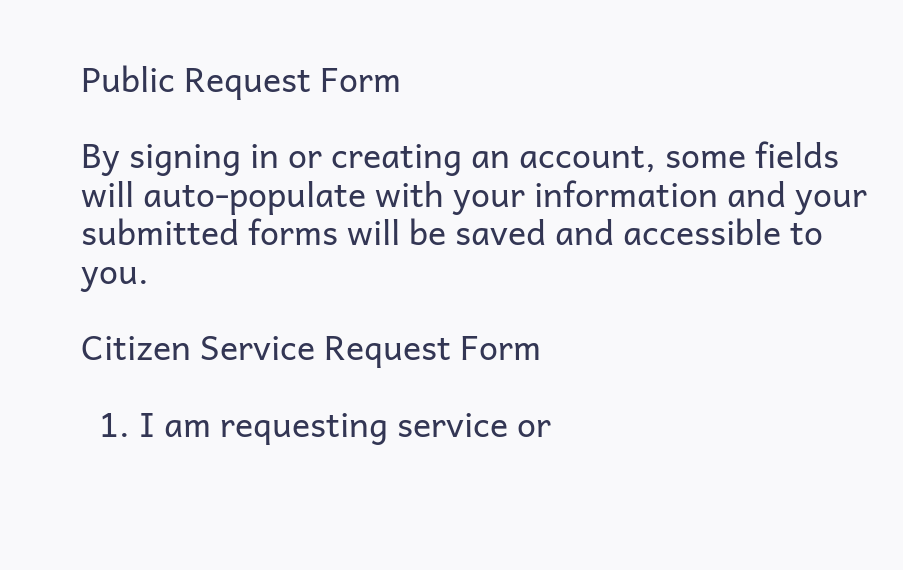Public Request Form

By signing in or creating an account, some fields will auto-populate with your information and your submitted forms will be saved and accessible to you.

Citizen Service Request Form

  1. I am requesting service or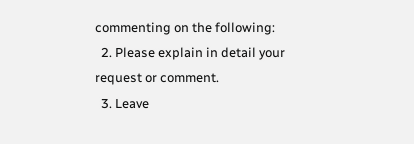commenting on the following:
  2. Please explain in detail your request or comment.
  3. Leave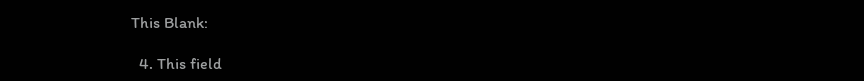This Blank:

  4. This field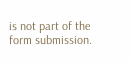is not part of the form submission.